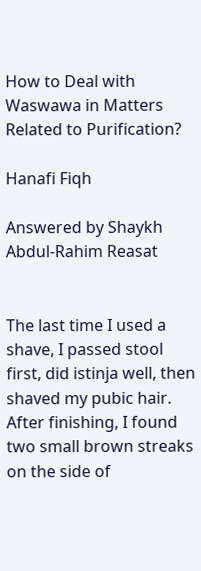How to Deal with Waswawa in Matters Related to Purification?

Hanafi Fiqh

Answered by Shaykh Abdul-Rahim Reasat


The last time I used a shave, I passed stool first, did istinja well, then shaved my pubic hair. After finishing, I found two small brown streaks on the side of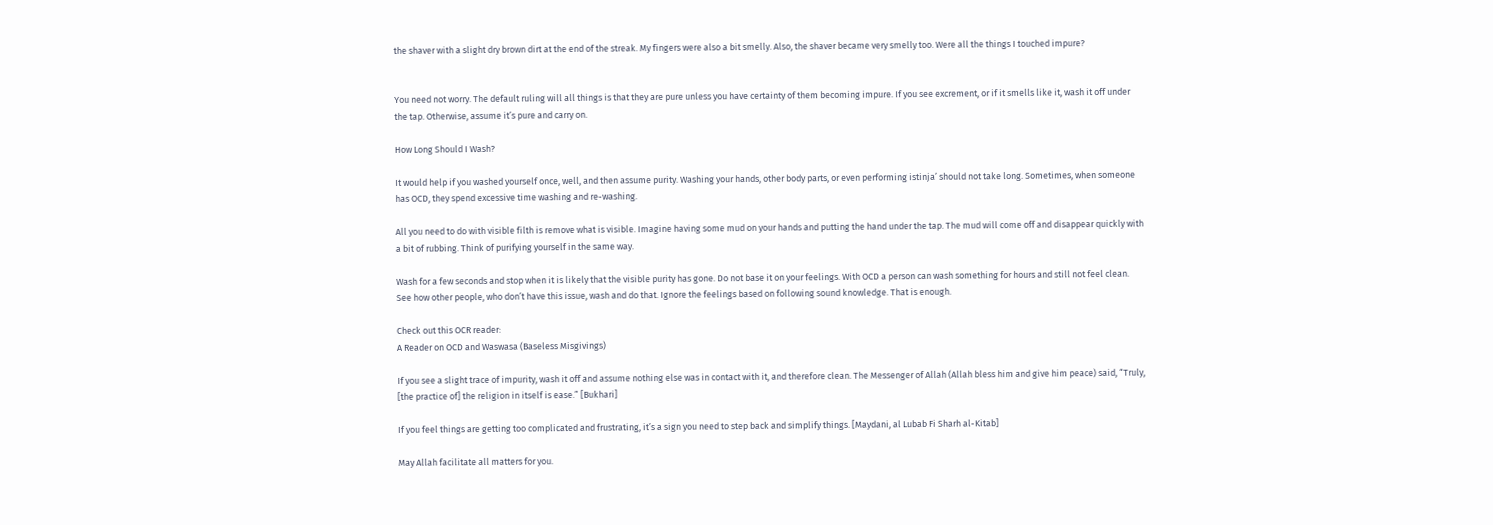the shaver with a slight dry brown dirt at the end of the streak. My fingers were also a bit smelly. Also, the shaver became very smelly too. Were all the things I touched impure?


You need not worry. The default ruling will all things is that they are pure unless you have certainty of them becoming impure. If you see excrement, or if it smells like it, wash it off under the tap. Otherwise, assume it’s pure and carry on.

How Long Should I Wash?

It would help if you washed yourself once, well, and then assume purity. Washing your hands, other body parts, or even performing istinja’ should not take long. Sometimes, when someone has OCD, they spend excessive time washing and re-washing.

All you need to do with visible filth is remove what is visible. Imagine having some mud on your hands and putting the hand under the tap. The mud will come off and disappear quickly with a bit of rubbing. Think of purifying yourself in the same way.

Wash for a few seconds and stop when it is likely that the visible purity has gone. Do not base it on your feelings. With OCD a person can wash something for hours and still not feel clean. See how other people, who don’t have this issue, wash and do that. Ignore the feelings based on following sound knowledge. That is enough.

Check out this OCR reader:
A Reader on OCD and Waswasa (Baseless Misgivings)

If you see a slight trace of impurity, wash it off and assume nothing else was in contact with it, and therefore clean. The Messenger of Allah (Allah bless him and give him peace) said, “Truly, [the practice of] the religion in itself is ease.” [Bukhari]

If you feel things are getting too complicated and frustrating, it’s a sign you need to step back and simplify things. [Maydani, al Lubab Fi Sharh al-Kitab]

May Allah facilitate all matters for you.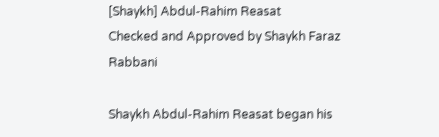[Shaykh] Abdul-Rahim Reasat
Checked and Approved by Shaykh Faraz Rabbani

Shaykh Abdul-Rahim Reasat began his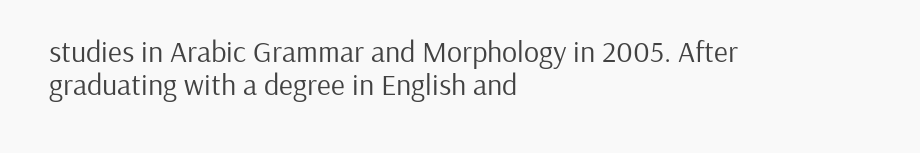studies in Arabic Grammar and Morphology in 2005. After graduating with a degree in English and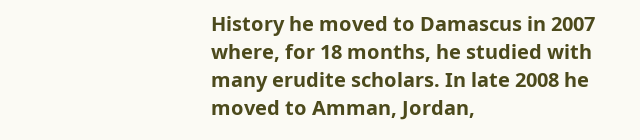History he moved to Damascus in 2007 where, for 18 months, he studied with many erudite scholars. In late 2008 he moved to Amman, Jordan,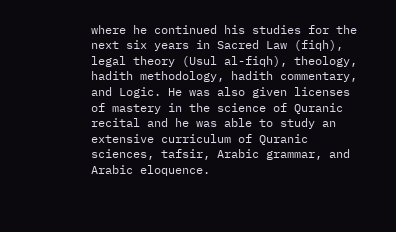where he continued his studies for the next six years in Sacred Law (fiqh), legal theory (Usul al-fiqh), theology, hadith methodology, hadith commentary, and Logic. He was also given licenses of mastery in the science of Quranic recital and he was able to study an extensive curriculum of Quranic sciences, tafsir, Arabic grammar, and Arabic eloquence.